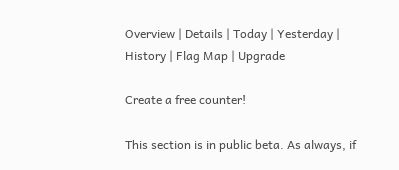Overview | Details | Today | Yesterday | History | Flag Map | Upgrade

Create a free counter!

This section is in public beta. As always, if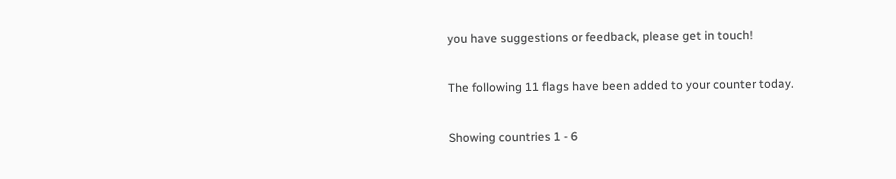you have suggestions or feedback, please get in touch!

The following 11 flags have been added to your counter today.

Showing countries 1 - 6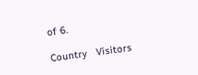of 6.

Country   Visitors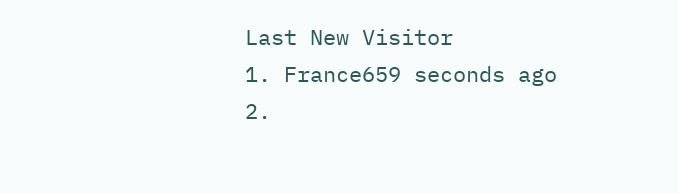Last New Visitor
1. France659 seconds ago
2.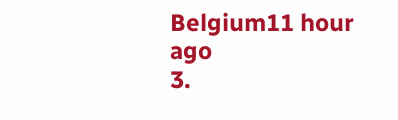Belgium11 hour ago
3.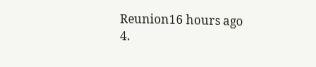Reunion16 hours ago
4.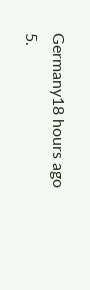Germany18 hours ago
5.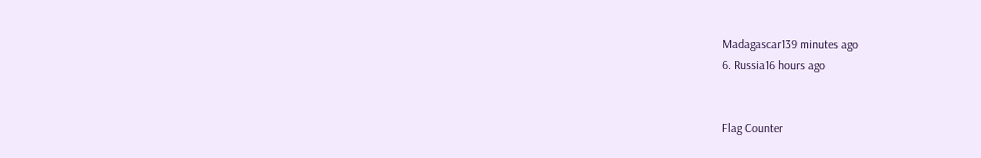Madagascar139 minutes ago
6. Russia16 hours ago


Flag Counter